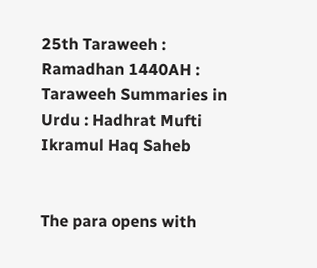25th Taraweeh : Ramadhan 1440AH : Taraweeh Summaries in Urdu : Hadhrat Mufti Ikramul Haq Saheb


The para opens with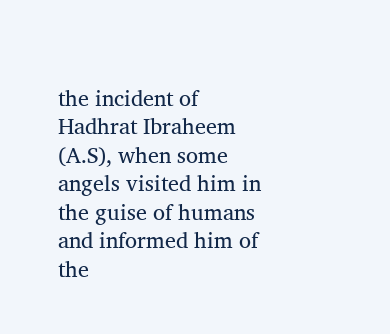the incident of Hadhrat Ibraheem (A.S), when some angels visited him in the guise of humans and informed him of the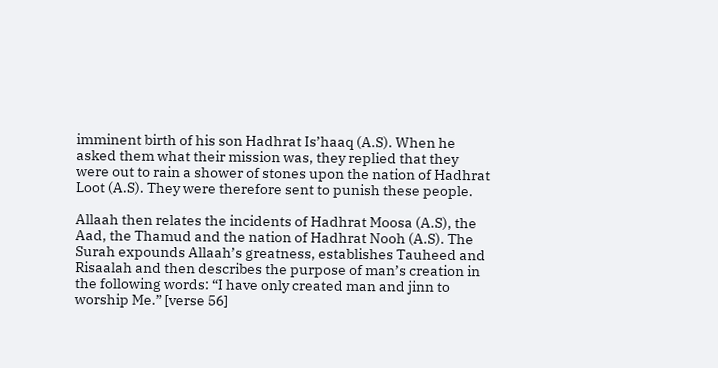imminent birth of his son Hadhrat Is’haaq (A.S). When he asked them what their mission was, they replied that they were out to rain a shower of stones upon the nation of Hadhrat Loot (A.S). They were therefore sent to punish these people.

Allaah then relates the incidents of Hadhrat Moosa (A.S), the Aad, the Thamud and the nation of Hadhrat Nooh (A.S). The Surah expounds Allaah’s greatness, establishes Tauheed and Risaalah and then describes the purpose of man’s creation in the following words: “I have only created man and jinn to worship Me.” [verse 56]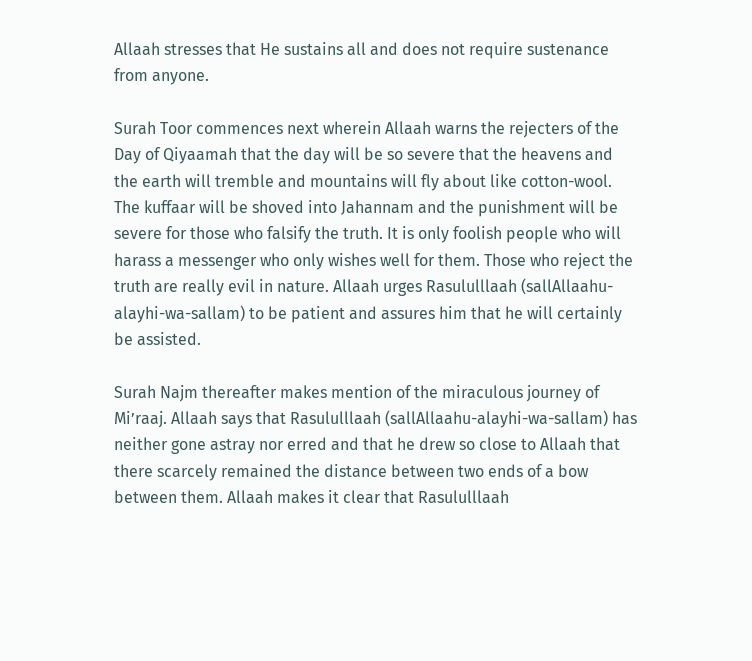Allaah stresses that He sustains all and does not require sustenance from anyone.

Surah Toor commences next wherein Allaah warns the rejecters of the Day of Qiyaamah that the day will be so severe that the heavens and the earth will tremble and mountains will fly about like cotton-wool. The kuffaar will be shoved into Jahannam and the punishment will be severe for those who falsify the truth. It is only foolish people who will harass a messenger who only wishes well for them. Those who reject the truth are really evil in nature. Allaah urges Rasululllaah (sallAllaahu-alayhi-wa-sallam) to be patient and assures him that he will certainly be assisted.

Surah Najm thereafter makes mention of the miraculous journey of Mi’raaj. Allaah says that Rasululllaah (sallAllaahu-alayhi-wa-sallam) has neither gone astray nor erred and that he drew so close to Allaah that there scarcely remained the distance between two ends of a bow between them. Allaah makes it clear that Rasululllaah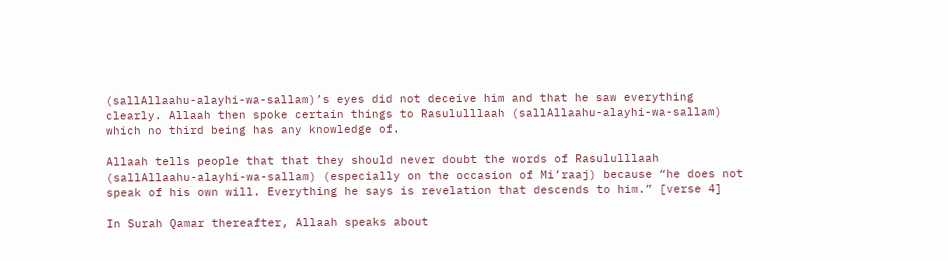(sallAllaahu-alayhi-wa-sallam)’s eyes did not deceive him and that he saw everything clearly. Allaah then spoke certain things to Rasululllaah (sallAllaahu-alayhi-wa-sallam) which no third being has any knowledge of.

Allaah tells people that that they should never doubt the words of Rasululllaah (sallAllaahu-alayhi-wa-sallam) (especially on the occasion of Mi’raaj) because “he does not speak of his own will. Everything he says is revelation that descends to him.” [verse 4]

In Surah Qamar thereafter, Allaah speaks about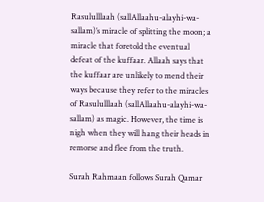Rasululllaah (sallAllaahu-alayhi-wa-sallam)’s miracle of splitting the moon; a miracle that foretold the eventual defeat of the kuffaar. Allaah says that the kuffaar are unlikely to mend their ways because they refer to the miracles of Rasululllaah (sallAllaahu-alayhi-wa-sallam) as magic. However, the time is nigh when they will hang their heads in remorse and flee from the truth.

Surah Rahmaan follows Surah Qamar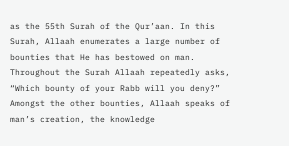as the 55th Surah of the Qur’aan. In this Surah, Allaah enumerates a large number of bounties that He has bestowed on man. Throughout the Surah Allaah repeatedly asks, “Which bounty of your Rabb will you deny?” Amongst the other bounties, Allaah speaks of man’s creation, the knowledge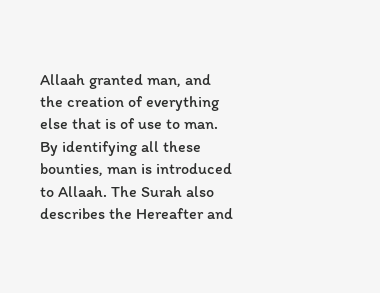Allaah granted man, and the creation of everything else that is of use to man. By identifying all these bounties, man is introduced to Allaah. The Surah also describes the Hereafter and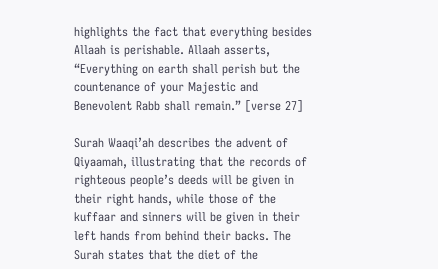highlights the fact that everything besides Allaah is perishable. Allaah asserts, “Everything on earth shall perish but the countenance of your Majestic and Benevolent Rabb shall remain.” [verse 27]

Surah Waaqi’ah describes the advent of Qiyaamah, illustrating that the records of righteous people’s deeds will be given in their right hands, while those of the kuffaar and sinners will be given in their left hands from behind their backs. The Surah states that the diet of the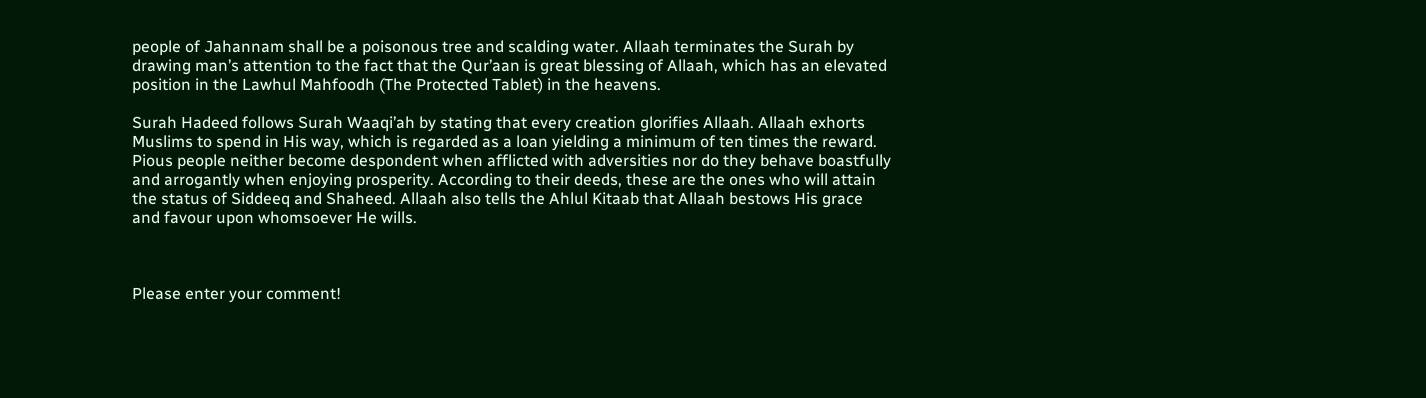people of Jahannam shall be a poisonous tree and scalding water. Allaah terminates the Surah by drawing man’s attention to the fact that the Qur’aan is great blessing of Allaah, which has an elevated position in the Lawhul Mahfoodh (The Protected Tablet) in the heavens.

Surah Hadeed follows Surah Waaqi’ah by stating that every creation glorifies Allaah. Allaah exhorts Muslims to spend in His way, which is regarded as a loan yielding a minimum of ten times the reward. Pious people neither become despondent when afflicted with adversities nor do they behave boastfully and arrogantly when enjoying prosperity. According to their deeds, these are the ones who will attain the status of Siddeeq and Shaheed. Allaah also tells the Ahlul Kitaab that Allaah bestows His grace and favour upon whomsoever He wills.



Please enter your comment!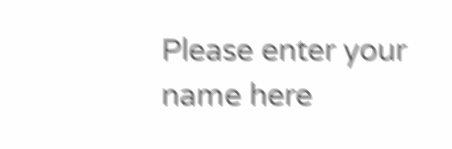Please enter your name here